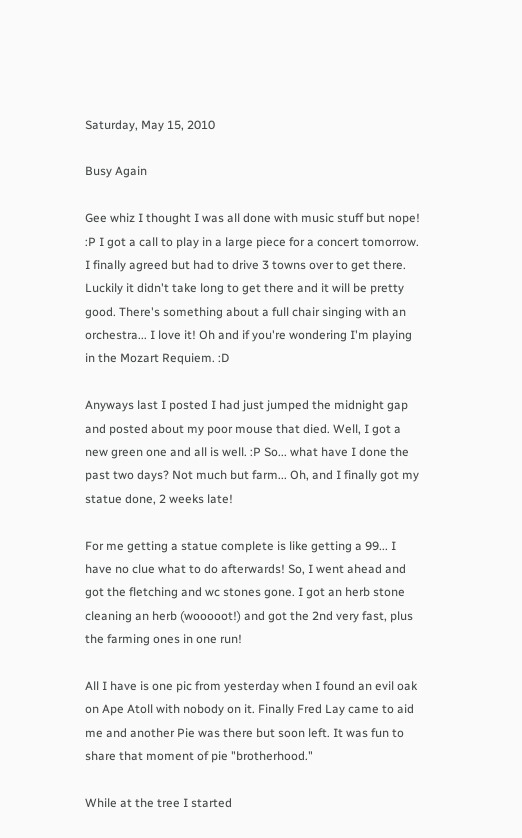Saturday, May 15, 2010

Busy Again

Gee whiz I thought I was all done with music stuff but nope! :P I got a call to play in a large piece for a concert tomorrow. I finally agreed but had to drive 3 towns over to get there. Luckily it didn't take long to get there and it will be pretty good. There's something about a full chair singing with an orchestra... I love it! Oh and if you're wondering I'm playing in the Mozart Requiem. :D

Anyways last I posted I had just jumped the midnight gap and posted about my poor mouse that died. Well, I got a new green one and all is well. :P So... what have I done the past two days? Not much but farm... Oh, and I finally got my statue done, 2 weeks late!

For me getting a statue complete is like getting a 99... I have no clue what to do afterwards! So, I went ahead and got the fletching and wc stones gone. I got an herb stone cleaning an herb (wooooot!) and got the 2nd very fast, plus the farming ones in one run!

All I have is one pic from yesterday when I found an evil oak on Ape Atoll with nobody on it. Finally Fred Lay came to aid me and another Pie was there but soon left. It was fun to share that moment of pie "brotherhood."

While at the tree I started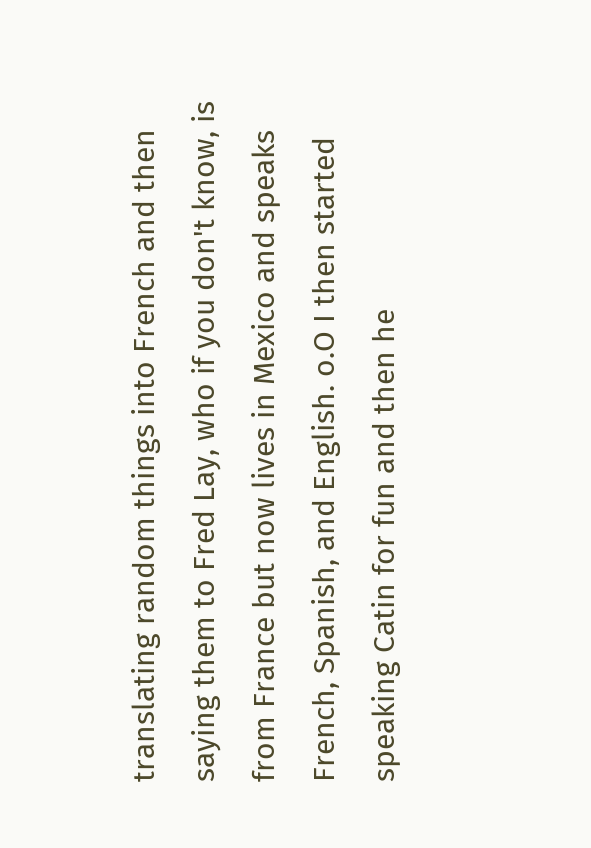translating random things into French and then saying them to Fred Lay, who if you don't know, is from France but now lives in Mexico and speaks French, Spanish, and English. o.O I then started speaking Catin for fun and then he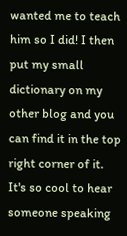wanted me to teach him so I did! I then put my small dictionary on my other blog and you can find it in the top right corner of it. It's so cool to hear someone speaking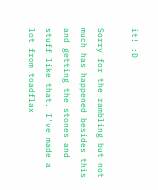it! :D

Sorry for the rambling but not much has happened besides this and getting the stones and stuff like that. I've made a lot from toadflax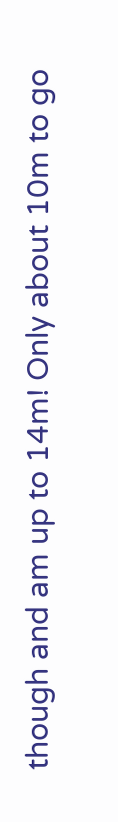though and am up to 14m! Only about 10m to go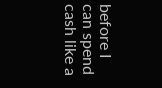before I can spend cash like a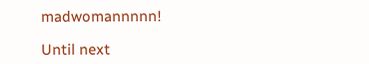madwomannnnn!

Until next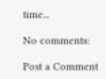time...

No comments:

Post a Comment